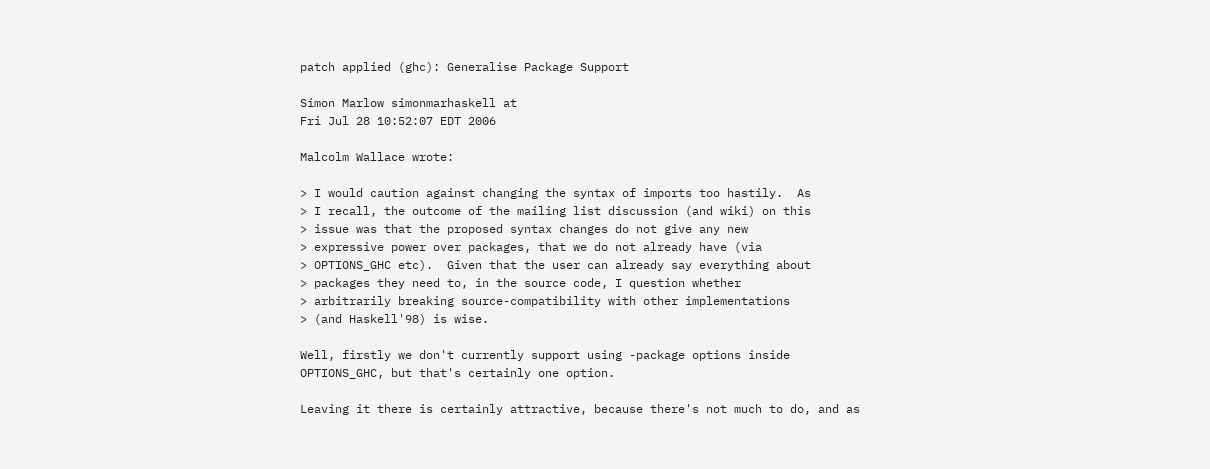patch applied (ghc): Generalise Package Support

Simon Marlow simonmarhaskell at
Fri Jul 28 10:52:07 EDT 2006

Malcolm Wallace wrote:

> I would caution against changing the syntax of imports too hastily.  As
> I recall, the outcome of the mailing list discussion (and wiki) on this
> issue was that the proposed syntax changes do not give any new
> expressive power over packages, that we do not already have (via
> OPTIONS_GHC etc).  Given that the user can already say everything about
> packages they need to, in the source code, I question whether
> arbitrarily breaking source-compatibility with other implementations
> (and Haskell'98) is wise.

Well, firstly we don't currently support using -package options inside
OPTIONS_GHC, but that's certainly one option.

Leaving it there is certainly attractive, because there's not much to do, and as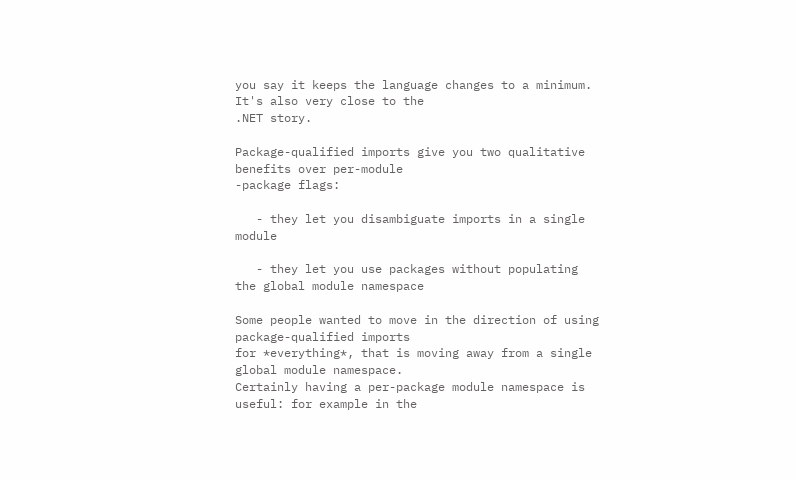you say it keeps the language changes to a minimum.  It's also very close to the
.NET story.

Package-qualified imports give you two qualitative benefits over per-module
-package flags:

   - they let you disambiguate imports in a single module

   - they let you use packages without populating the global module namespace

Some people wanted to move in the direction of using package-qualified imports
for *everything*, that is moving away from a single global module namespace.
Certainly having a per-package module namespace is useful: for example in the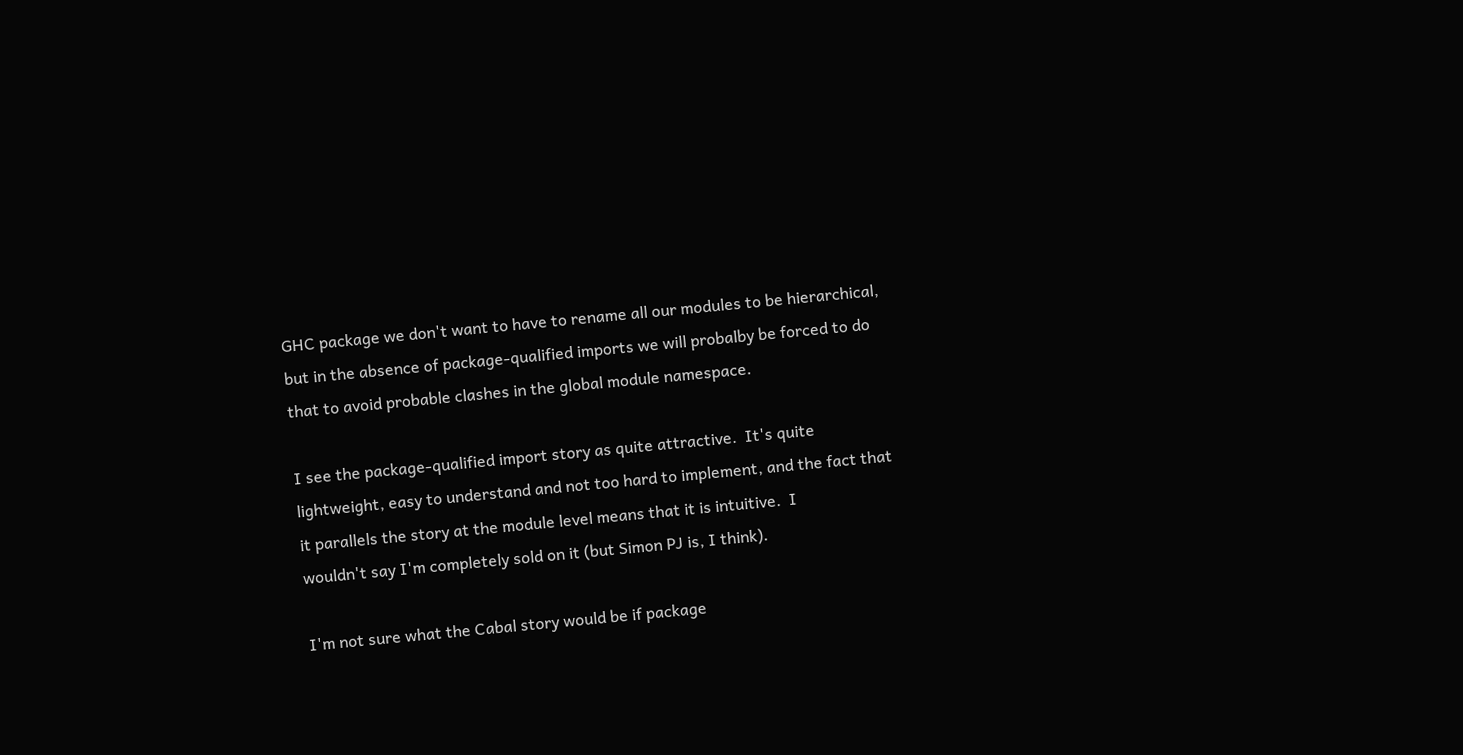GHC package we don't want to have to rename all our modules to be hierarchical,
but in the absence of package-qualified imports we will probalby be forced to do
that to avoid probable clashes in the global module namespace.

I see the package-qualified import story as quite attractive.  It's quite
lightweight, easy to understand and not too hard to implement, and the fact that
it parallels the story at the module level means that it is intuitive.  I
wouldn't say I'm completely sold on it (but Simon PJ is, I think).

I'm not sure what the Cabal story would be if package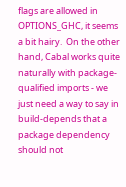flags are allowed in
OPTIONS_GHC, it seems a bit hairy.  On the other hand, Cabal works quite
naturally with package-qualified imports - we just need a way to say in
build-depends that a package dependency should not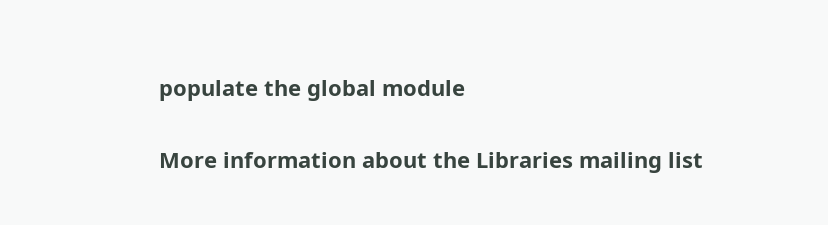populate the global module


More information about the Libraries mailing list